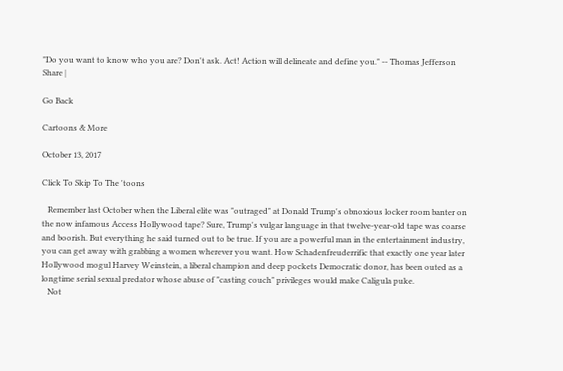"Do you want to know who you are? Don't ask. Act! Action will delineate and define you." -- Thomas Jefferson
Share |

Go Back

Cartoons & More

October 13, 2017

Click To Skip To The 'toons

   Remember last October when the Liberal elite was "outraged" at Donald Trump's obnoxious locker room banter on the now infamous Access Hollywood tape? Sure, Trump's vulgar language in that twelve-year-old tape was coarse and boorish. But everything he said turned out to be true. If you are a powerful man in the entertainment industry, you can get away with grabbing a women wherever you want. How Schadenfreuderrific that exactly one year later Hollywood mogul Harvey Weinstein, a liberal champion and deep pockets Democratic donor, has been outed as a longtime serial sexual predator whose abuse of "casting couch" privileges would make Caligula puke.
   Not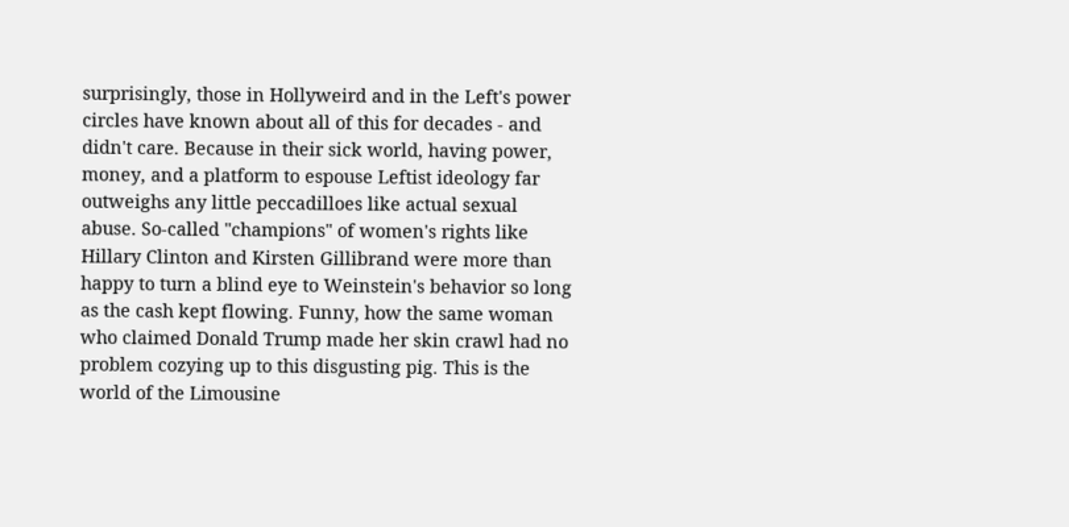surprisingly, those in Hollyweird and in the Left's power circles have known about all of this for decades - and didn't care. Because in their sick world, having power, money, and a platform to espouse Leftist ideology far outweighs any little peccadilloes like actual sexual abuse. So-called "champions" of women's rights like Hillary Clinton and Kirsten Gillibrand were more than happy to turn a blind eye to Weinstein's behavior so long as the cash kept flowing. Funny, how the same woman who claimed Donald Trump made her skin crawl had no problem cozying up to this disgusting pig. This is the world of the Limousine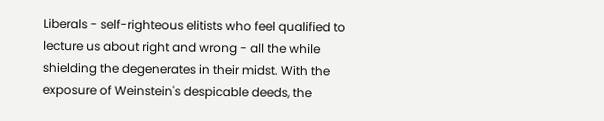Liberals - self-righteous elitists who feel qualified to lecture us about right and wrong - all the while shielding the degenerates in their midst. With the exposure of Weinstein's despicable deeds, the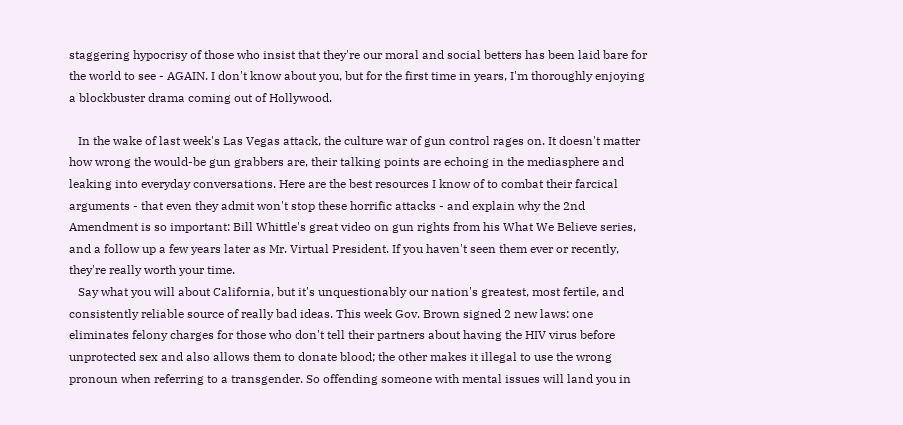staggering hypocrisy of those who insist that they're our moral and social betters has been laid bare for the world to see - AGAIN. I don't know about you, but for the first time in years, I'm thoroughly enjoying a blockbuster drama coming out of Hollywood.

   In the wake of last week's Las Vegas attack, the culture war of gun control rages on. It doesn't matter how wrong the would-be gun grabbers are, their talking points are echoing in the mediasphere and leaking into everyday conversations. Here are the best resources I know of to combat their farcical arguments - that even they admit won't stop these horrific attacks - and explain why the 2nd Amendment is so important: Bill Whittle's great video on gun rights from his What We Believe series, and a follow up a few years later as Mr. Virtual President. If you haven't seen them ever or recently, they're really worth your time.
   Say what you will about California, but it's unquestionably our nation's greatest, most fertile, and consistently reliable source of really bad ideas. This week Gov. Brown signed 2 new laws: one eliminates felony charges for those who don't tell their partners about having the HIV virus before unprotected sex and also allows them to donate blood; the other makes it illegal to use the wrong pronoun when referring to a transgender. So offending someone with mental issues will land you in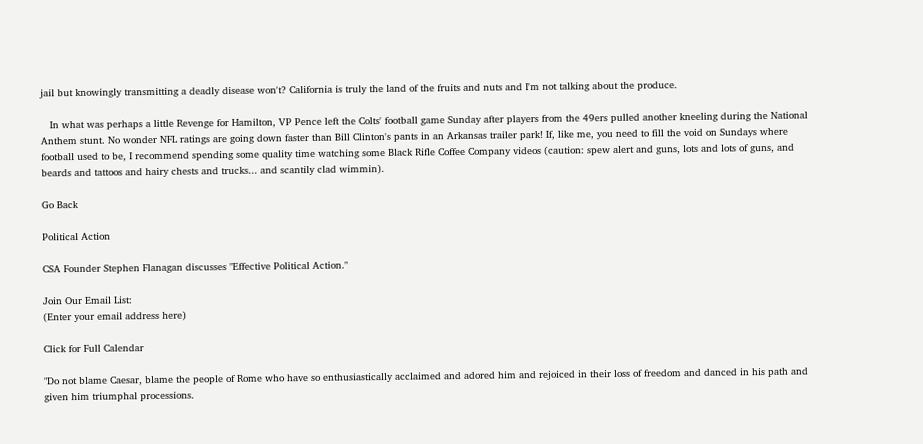jail but knowingly transmitting a deadly disease won't? California is truly the land of the fruits and nuts and I'm not talking about the produce.

   In what was perhaps a little Revenge for Hamilton, VP Pence left the Colts' football game Sunday after players from the 49ers pulled another kneeling during the National Anthem stunt. No wonder NFL ratings are going down faster than Bill Clinton's pants in an Arkansas trailer park! If, like me, you need to fill the void on Sundays where football used to be, I recommend spending some quality time watching some Black Rifle Coffee Company videos (caution: spew alert and guns, lots and lots of guns, and beards and tattoos and hairy chests and trucks... and scantily clad wimmin).

Go Back

Political Action

CSA Founder Stephen Flanagan discusses "Effective Political Action."

Join Our Email List:
(Enter your email address here)

Click for Full Calendar

"Do not blame Caesar, blame the people of Rome who have so enthusiastically acclaimed and adored him and rejoiced in their loss of freedom and danced in his path and given him triumphal processions.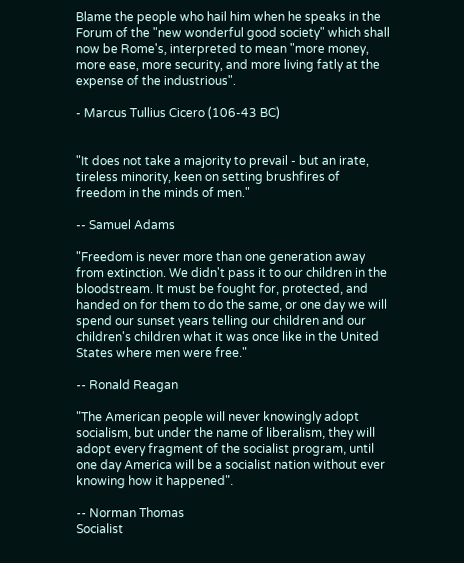Blame the people who hail him when he speaks in the Forum of the "new wonderful good society" which shall now be Rome's, interpreted to mean "more money, more ease, more security, and more living fatly at the expense of the industrious".

- Marcus Tullius Cicero (106-43 BC)


"It does not take a majority to prevail - but an irate, tireless minority, keen on setting brushfires of freedom in the minds of men."

-- Samuel Adams

"Freedom is never more than one generation away from extinction. We didn't pass it to our children in the bloodstream. It must be fought for, protected, and handed on for them to do the same, or one day we will spend our sunset years telling our children and our children's children what it was once like in the United States where men were free."

-- Ronald Reagan

"The American people will never knowingly adopt socialism, but under the name of liberalism, they will adopt every fragment of the socialist program, until one day America will be a socialist nation without ever knowing how it happened".

-- Norman Thomas
Socialist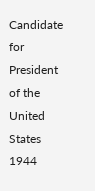Candidate for President of the United States 1944